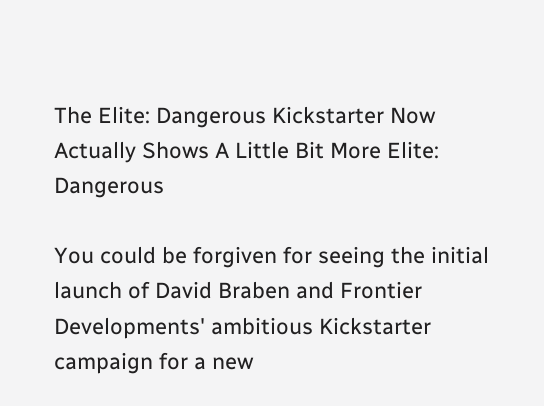The Elite: Dangerous Kickstarter Now Actually Shows A Little Bit More Elite: Dangerous

You could be forgiven for seeing the initial launch of David Braben and Frontier Developments' ambitious Kickstarter campaign for a new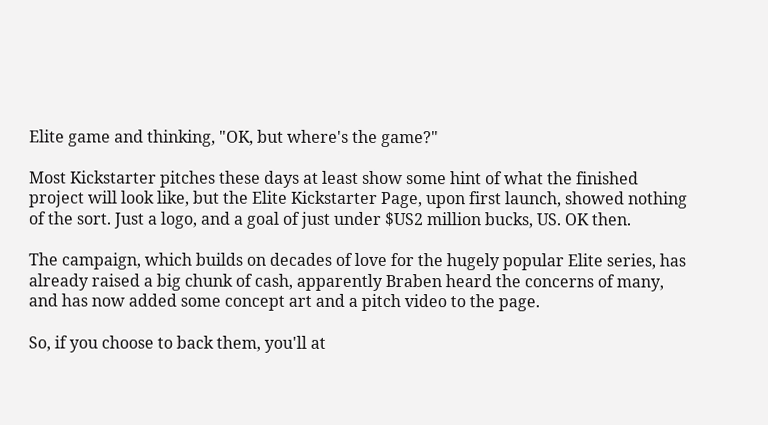Elite game and thinking, "OK, but where's the game?"

Most Kickstarter pitches these days at least show some hint of what the finished project will look like, but the Elite Kickstarter Page, upon first launch, showed nothing of the sort. Just a logo, and a goal of just under $US2 million bucks, US. OK then.

The campaign, which builds on decades of love for the hugely popular Elite series, has already raised a big chunk of cash, apparently Braben heard the concerns of many, and has now added some concept art and a pitch video to the page.

So, if you choose to back them, you'll at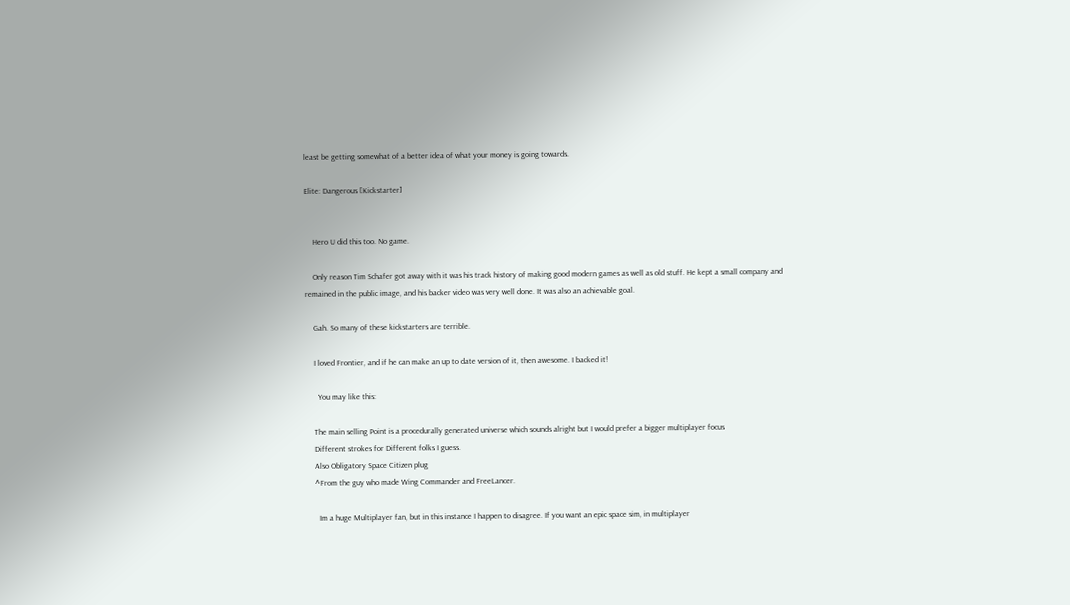least be getting somewhat of a better idea of what your money is going towards.

Elite: Dangerous [Kickstarter]


    Hero U did this too. No game.

    Only reason Tim Schafer got away with it was his track history of making good modern games as well as old stuff. He kept a small company and remained in the public image, and his backer video was very well done. It was also an achievable goal.

    Gah. So many of these kickstarters are terrible.

    I loved Frontier, and if he can make an up to date version of it, then awesome. I backed it!

      You may like this:

    The main selling Point is a procedurally generated universe which sounds alright but I would prefer a bigger multiplayer focus
    Different strokes for Different folks I guess.
    Also Obligatory Space Citizen plug
    ^From the guy who made Wing Commander and FreeLancer.

      Im a huge Multiplayer fan, but in this instance I happen to disagree. If you want an epic space sim, in multiplayer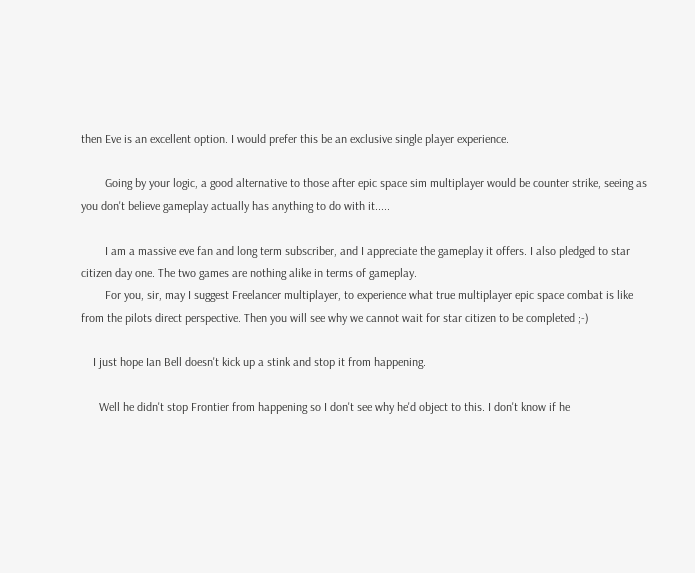then Eve is an excellent option. I would prefer this be an exclusive single player experience.

        Going by your logic, a good alternative to those after epic space sim multiplayer would be counter strike, seeing as you don't believe gameplay actually has anything to do with it.....

        I am a massive eve fan and long term subscriber, and I appreciate the gameplay it offers. I also pledged to star citizen day one. The two games are nothing alike in terms of gameplay.
        For you, sir, may I suggest Freelancer multiplayer, to experience what true multiplayer epic space combat is like from the pilots direct perspective. Then you will see why we cannot wait for star citizen to be completed ;-)

    I just hope Ian Bell doesn't kick up a stink and stop it from happening.

      Well he didn't stop Frontier from happening so I don't see why he'd object to this. I don't know if he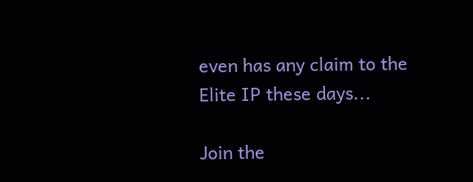even has any claim to the Elite IP these days...

Join the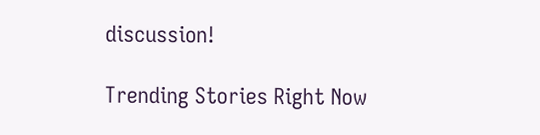discussion!

Trending Stories Right Now